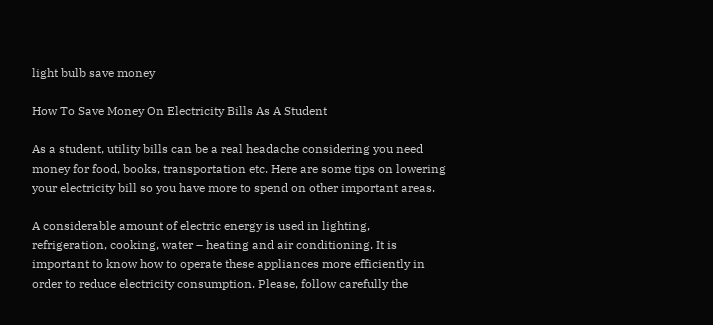light bulb save money

How To Save Money On Electricity Bills As A Student

As a student, utility bills can be a real headache considering you need money for food, books, transportation etc. Here are some tips on lowering your electricity bill so you have more to spend on other important areas.

A considerable amount of electric energy is used in lighting, refrigeration, cooking, water – heating and air conditioning. It is important to know how to operate these appliances more efficiently in order to reduce electricity consumption. Please, follow carefully the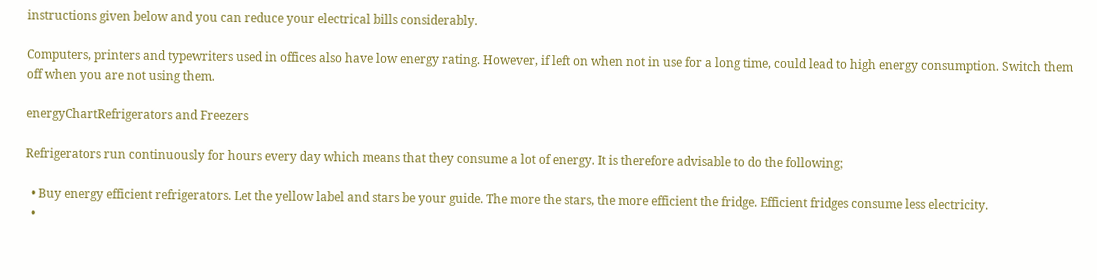instructions given below and you can reduce your electrical bills considerably.

Computers, printers and typewriters used in offices also have low energy rating. However, if left on when not in use for a long time, could lead to high energy consumption. Switch them off when you are not using them.

energyChartRefrigerators and Freezers

Refrigerators run continuously for hours every day which means that they consume a lot of energy. It is therefore advisable to do the following;

  • Buy energy efficient refrigerators. Let the yellow label and stars be your guide. The more the stars, the more efficient the fridge. Efficient fridges consume less electricity.
  •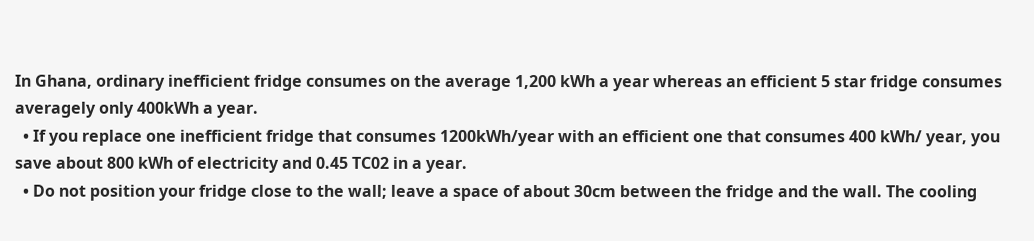In Ghana, ordinary inefficient fridge consumes on the average 1,200 kWh a year whereas an efficient 5 star fridge consumes averagely only 400kWh a year.
  • If you replace one inefficient fridge that consumes 1200kWh/year with an efficient one that consumes 400 kWh/ year, you save about 800 kWh of electricity and 0.45 TC02 in a year.
  • Do not position your fridge close to the wall; leave a space of about 30cm between the fridge and the wall. The cooling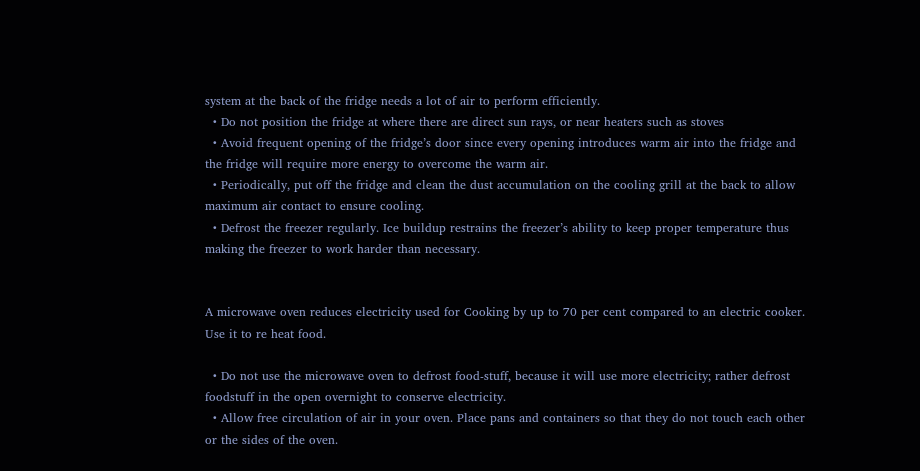system at the back of the fridge needs a lot of air to perform efficiently.
  • Do not position the fridge at where there are direct sun rays, or near heaters such as stoves
  • Avoid frequent opening of the fridge’s door since every opening introduces warm air into the fridge and the fridge will require more energy to overcome the warm air.
  • Periodically, put off the fridge and clean the dust accumulation on the cooling grill at the back to allow maximum air contact to ensure cooling.
  • Defrost the freezer regularly. Ice buildup restrains the freezer’s ability to keep proper temperature thus making the freezer to work harder than necessary.


A microwave oven reduces electricity used for Cooking by up to 70 per cent compared to an electric cooker. Use it to re heat food.

  • Do not use the microwave oven to defrost food-stuff, because it will use more electricity; rather defrost foodstuff in the open overnight to conserve electricity.
  • Allow free circulation of air in your oven. Place pans and containers so that they do not touch each other or the sides of the oven.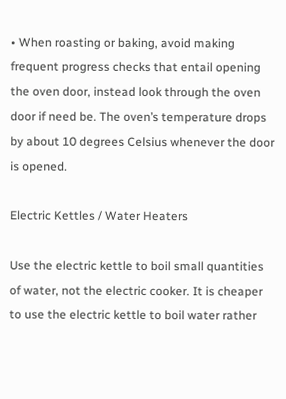• When roasting or baking, avoid making frequent progress checks that entail opening the oven door, instead look through the oven door if need be. The oven’s temperature drops by about 10 degrees Celsius whenever the door is opened.

Electric Kettles / Water Heaters

Use the electric kettle to boil small quantities of water, not the electric cooker. It is cheaper to use the electric kettle to boil water rather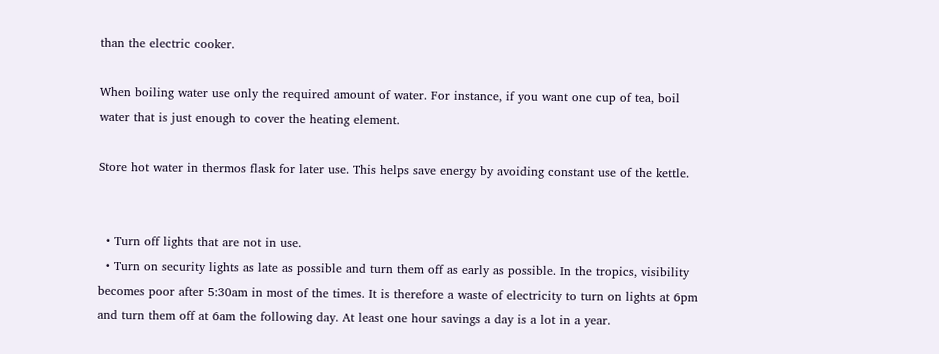than the electric cooker.

When boiling water use only the required amount of water. For instance, if you want one cup of tea, boil water that is just enough to cover the heating element.

Store hot water in thermos flask for later use. This helps save energy by avoiding constant use of the kettle.


  • Turn off lights that are not in use.
  • Turn on security lights as late as possible and turn them off as early as possible. In the tropics, visibility becomes poor after 5:30am in most of the times. It is therefore a waste of electricity to turn on lights at 6pm and turn them off at 6am the following day. At least one hour savings a day is a lot in a year.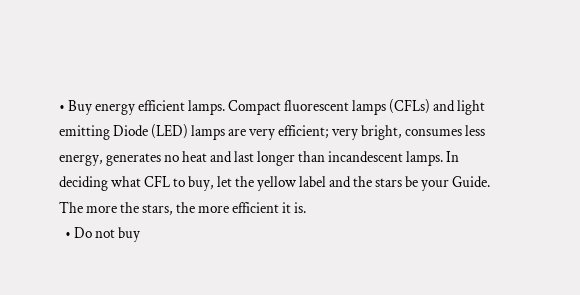• Buy energy efficient lamps. Compact fluorescent lamps (CFLs) and light emitting Diode (LED) lamps are very efficient; very bright, consumes less energy, generates no heat and last longer than incandescent lamps. In deciding what CFL to buy, let the yellow label and the stars be your Guide. The more the stars, the more efficient it is.
  • Do not buy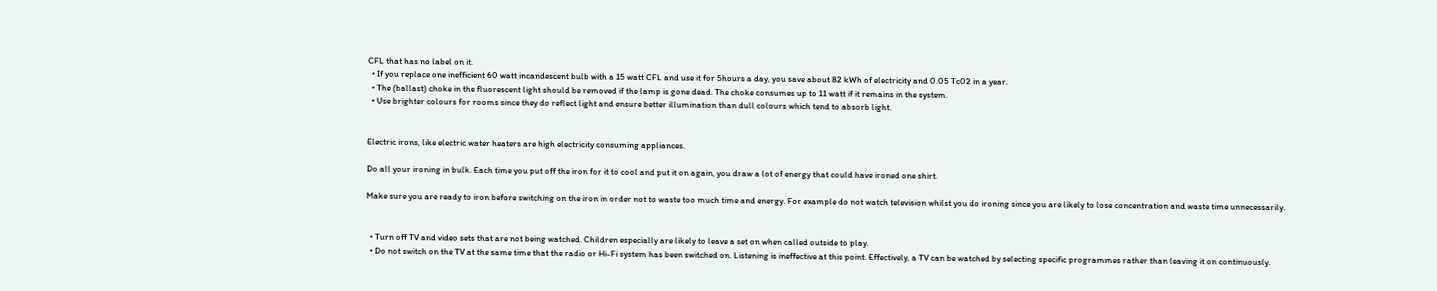CFL that has no label on it.
  • If you replace one inefficient 60 watt incandescent bulb with a 15 watt CFL and use it for 5hours a day, you save about 82 kWh of electricity and 0.05 Tc02 in a year.
  • The (ballast) choke in the fluorescent light should be removed if the lamp is gone dead. The choke consumes up to 11 watt if it remains in the system.
  • Use brighter colours for rooms since they do reflect light and ensure better illumination than dull colours which tend to absorb light.


Electric irons, like electric water heaters are high electricity consuming appliances.

Do all your ironing in bulk. Each time you put off the iron for it to cool and put it on again, you draw a lot of energy that could have ironed one shirt.

Make sure you are ready to iron before switching on the iron in order not to waste too much time and energy. For example do not watch television whilst you do ironing since you are likely to lose concentration and waste time unnecessarily.


  • Turn off TV and video sets that are not being watched. Children especially are likely to leave a set on when called outside to play.
  • Do not switch on the TV at the same time that the radio or Hi-Fi system has been switched on. Listening is ineffective at this point. Effectively, a TV can be watched by selecting specific programmes rather than leaving it on continuously.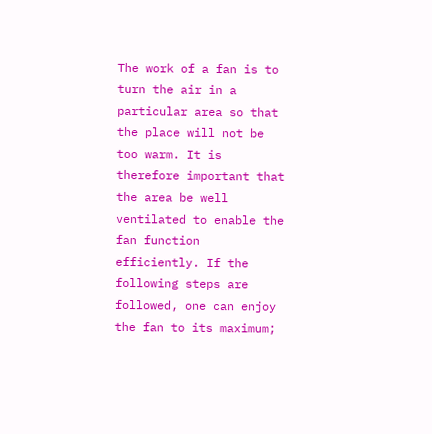The work of a fan is to turn the air in a particular area so that the place will not be too warm. It is therefore important that the area be well ventilated to enable the fan function efficiently. If the following steps are followed, one can enjoy the fan to its maximum;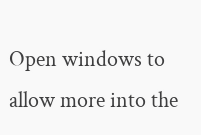Open windows to allow more into the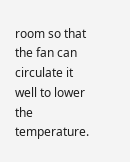room so that the fan can circulate it well to lower the temperature.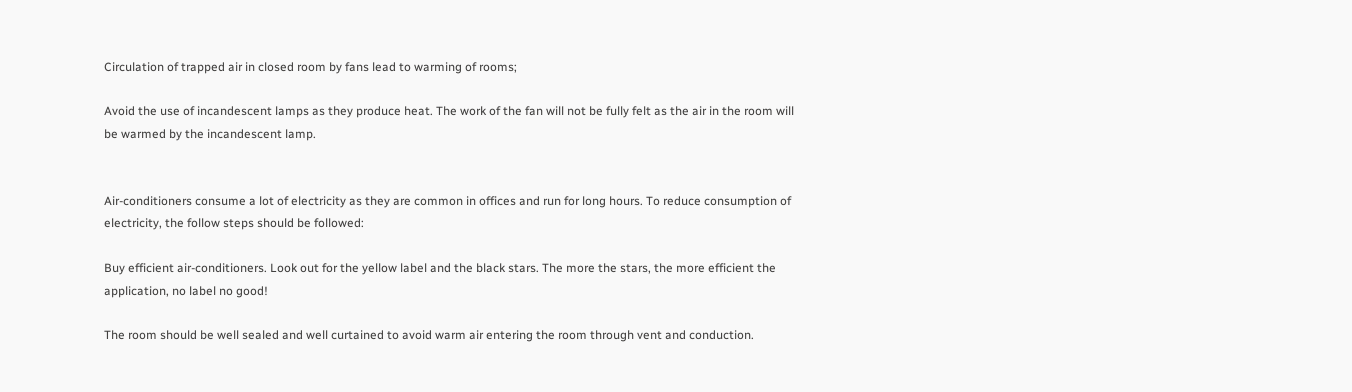Circulation of trapped air in closed room by fans lead to warming of rooms;

Avoid the use of incandescent lamps as they produce heat. The work of the fan will not be fully felt as the air in the room will be warmed by the incandescent lamp.


Air-conditioners consume a lot of electricity as they are common in offices and run for long hours. To reduce consumption of electricity, the follow steps should be followed:

Buy efficient air-conditioners. Look out for the yellow label and the black stars. The more the stars, the more efficient the application, no label no good!

The room should be well sealed and well curtained to avoid warm air entering the room through vent and conduction.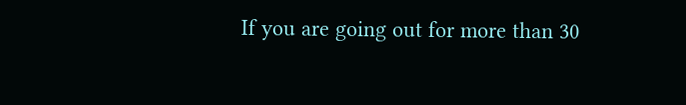If you are going out for more than 30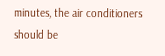minutes, the air conditioners should be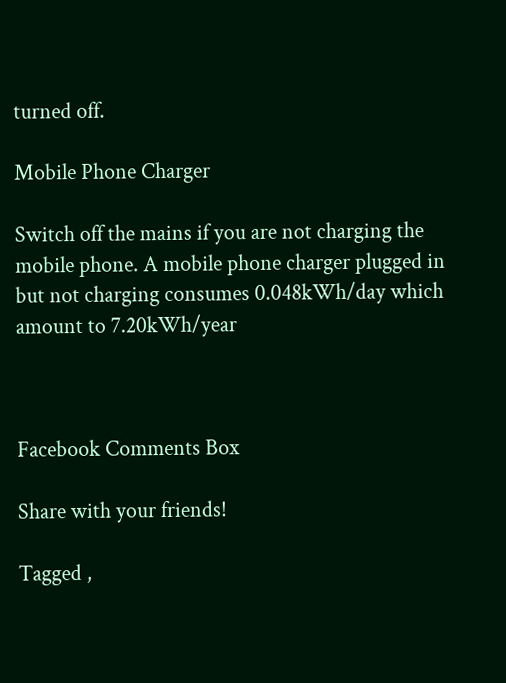turned off.

Mobile Phone Charger

Switch off the mains if you are not charging the mobile phone. A mobile phone charger plugged in but not charging consumes 0.048kWh/day which amount to 7.20kWh/year



Facebook Comments Box

Share with your friends!

Tagged ,